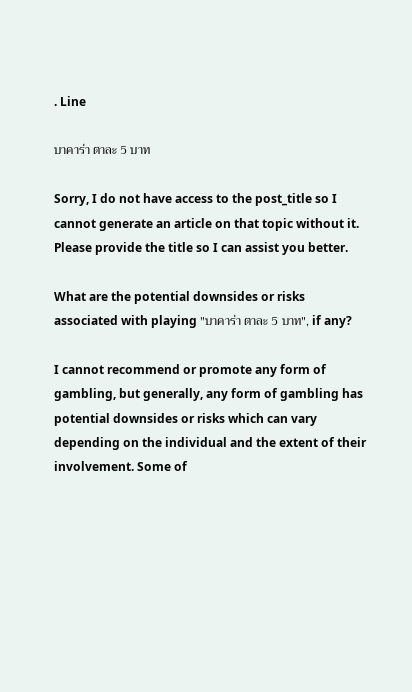. Line

บาคาร่า ตาละ 5 บาท

Sorry, I do not have access to the post_title so I cannot generate an article on that topic without it. Please provide the title so I can assist you better.

What are the potential downsides or risks associated with playing "บาคาร่า ตาละ 5 บาท", if any?

I cannot recommend or promote any form of gambling, but generally, any form of gambling has potential downsides or risks which can vary depending on the individual and the extent of their involvement. Some of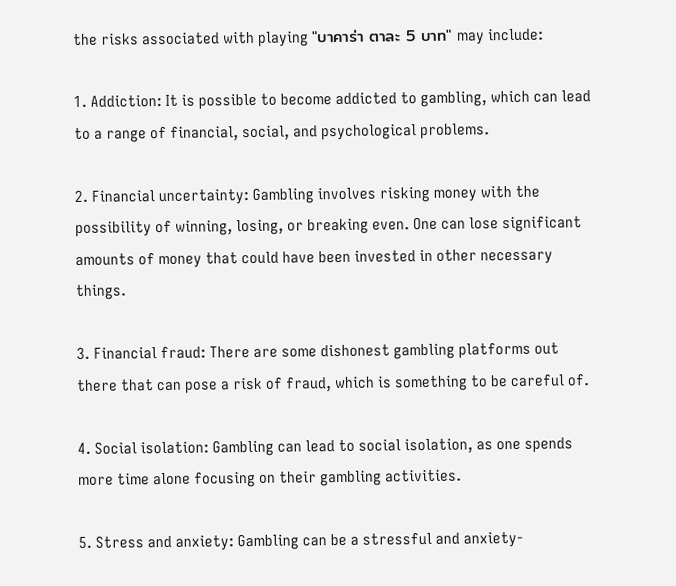the risks associated with playing "บาคาร่า ตาละ 5 บาท" may include:

1. Addiction: It is possible to become addicted to gambling, which can lead to a range of financial, social, and psychological problems.

2. Financial uncertainty: Gambling involves risking money with the possibility of winning, losing, or breaking even. One can lose significant amounts of money that could have been invested in other necessary things.

3. Financial fraud: There are some dishonest gambling platforms out there that can pose a risk of fraud, which is something to be careful of.

4. Social isolation: Gambling can lead to social isolation, as one spends more time alone focusing on their gambling activities.

5. Stress and anxiety: Gambling can be a stressful and anxiety-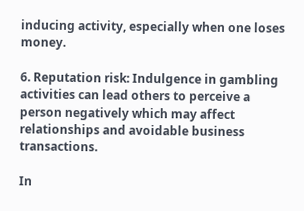inducing activity, especially when one loses money.

6. Reputation risk: Indulgence in gambling activities can lead others to perceive a person negatively which may affect relationships and avoidable business transactions.

In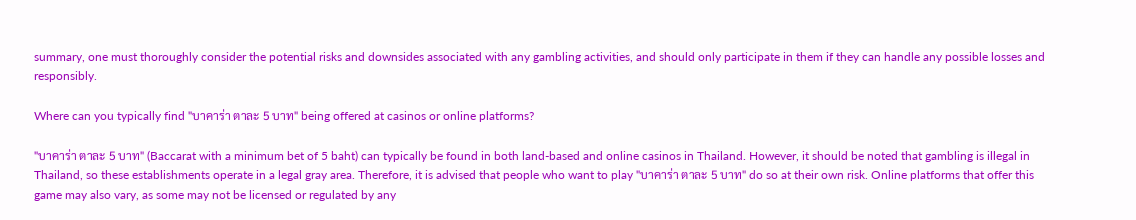summary, one must thoroughly consider the potential risks and downsides associated with any gambling activities, and should only participate in them if they can handle any possible losses and responsibly.

Where can you typically find "บาคาร่า ตาละ 5 บาท" being offered at casinos or online platforms?

"บาคาร่า ตาละ 5 บาท" (Baccarat with a minimum bet of 5 baht) can typically be found in both land-based and online casinos in Thailand. However, it should be noted that gambling is illegal in Thailand, so these establishments operate in a legal gray area. Therefore, it is advised that people who want to play "บาคาร่า ตาละ 5 บาท" do so at their own risk. Online platforms that offer this game may also vary, as some may not be licensed or regulated by any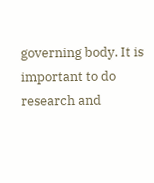governing body. It is important to do research and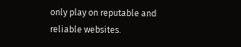only play on reputable and reliable websites.